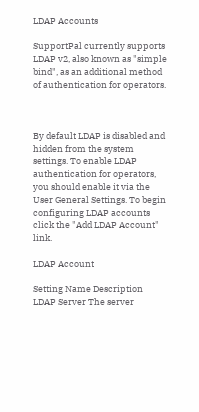LDAP Accounts

SupportPal currently supports LDAP v2, also known as "simple bind", as an additional method of authentication for operators.



By default LDAP is disabled and hidden from the system settings. To enable LDAP authentication for operators, you should enable it via the User General Settings. To begin configuring LDAP accounts click the "Add LDAP Account" link.

LDAP Account

Setting Name Description
LDAP Server The server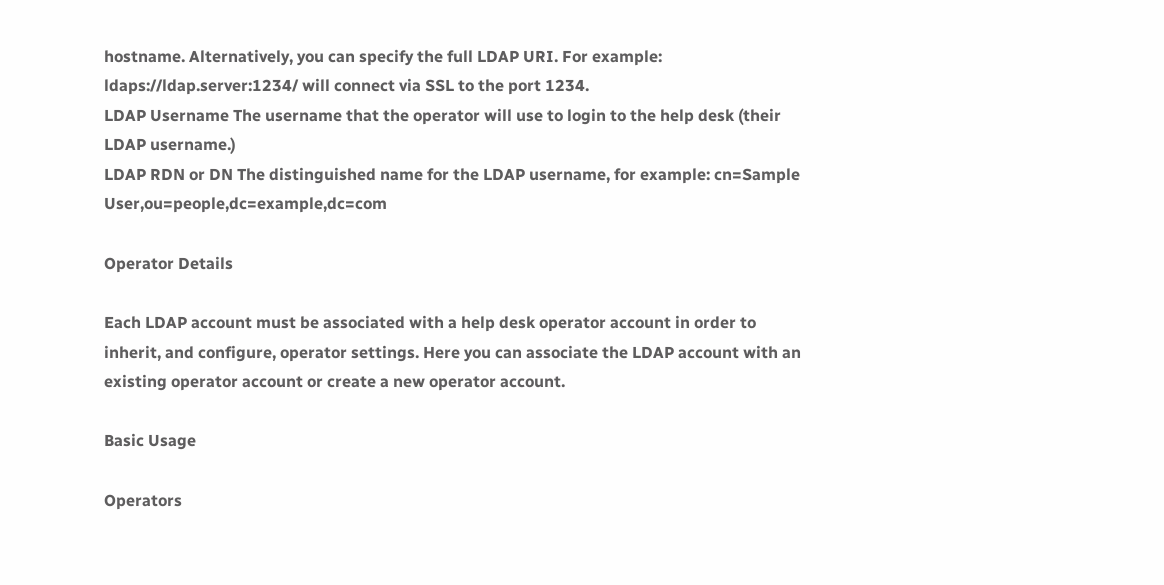hostname. Alternatively, you can specify the full LDAP URI. For example: ldaps://ldap.server:1234/ will connect via SSL to the port 1234.
LDAP Username The username that the operator will use to login to the help desk (their LDAP username.)
LDAP RDN or DN The distinguished name for the LDAP username, for example: cn=Sample User,ou=people,dc=example,dc=com

Operator Details

Each LDAP account must be associated with a help desk operator account in order to inherit, and configure, operator settings. Here you can associate the LDAP account with an existing operator account or create a new operator account.

Basic Usage

Operators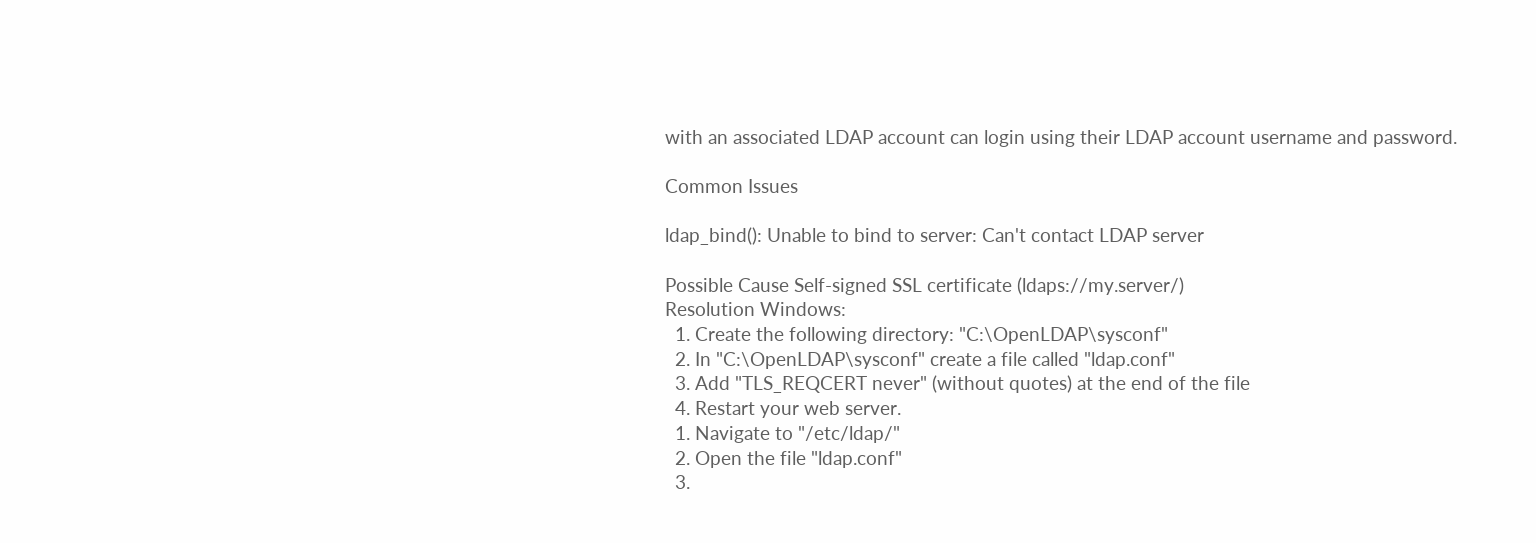with an associated LDAP account can login using their LDAP account username and password.

Common Issues

ldap_bind(): Unable to bind to server: Can't contact LDAP server

Possible Cause Self-signed SSL certificate (ldaps://my.server/)
Resolution Windows:
  1. Create the following directory: "C:\OpenLDAP\sysconf"
  2. In "C:\OpenLDAP\sysconf" create a file called "ldap.conf"
  3. Add "TLS_REQCERT never" (without quotes) at the end of the file
  4. Restart your web server.
  1. Navigate to "/etc/ldap/"
  2. Open the file "ldap.conf"
  3.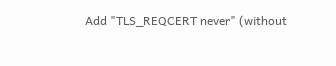Add "TLS_REQCERT never" (without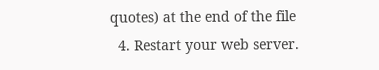quotes) at the end of the file
  4. Restart your web server.